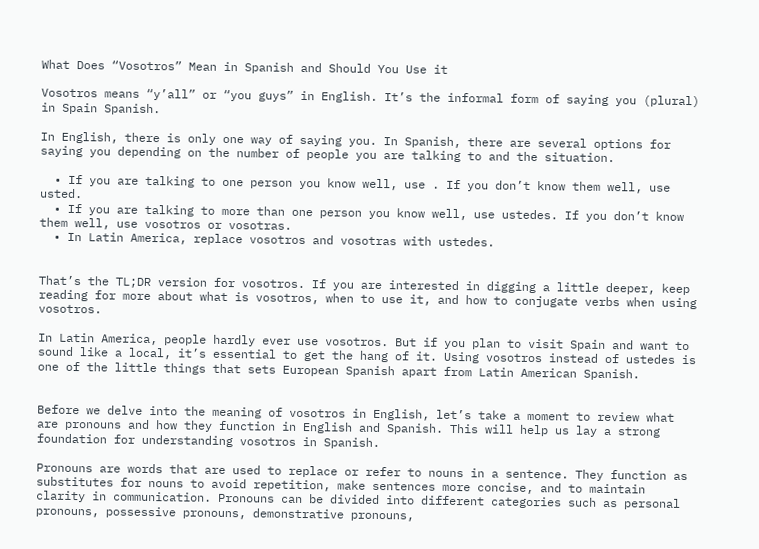What Does “Vosotros” Mean in Spanish and Should You Use it

Vosotros means “y’all” or “you guys” in English. It’s the informal form of saying you (plural) in Spain Spanish.

In English, there is only one way of saying you. In Spanish, there are several options for saying you depending on the number of people you are talking to and the situation.

  • If you are talking to one person you know well, use . If you don’t know them well, use usted.
  • If you are talking to more than one person you know well, use ustedes. If you don’t know them well, use vosotros or vosotras.
  • In Latin America, replace vosotros and vosotras with ustedes.


That’s the TL;DR version for vosotros. If you are interested in digging a little deeper, keep reading for more about what is vosotros, when to use it, and how to conjugate verbs when using vosotros.

In Latin America, people hardly ever use vosotros. But if you plan to visit Spain and want to sound like a local, it’s essential to get the hang of it. Using vosotros instead of ustedes is one of the little things that sets European Spanish apart from Latin American Spanish.


Before we delve into the meaning of vosotros in English, let’s take a moment to review what are pronouns and how they function in English and Spanish. This will help us lay a strong foundation for understanding vosotros in Spanish.

Pronouns are words that are used to replace or refer to nouns in a sentence. They function as substitutes for nouns to avoid repetition, make sentences more concise, and to maintain clarity in communication. Pronouns can be divided into different categories such as personal pronouns, possessive pronouns, demonstrative pronouns,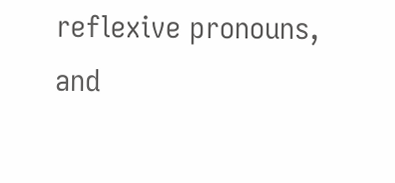reflexive pronouns, and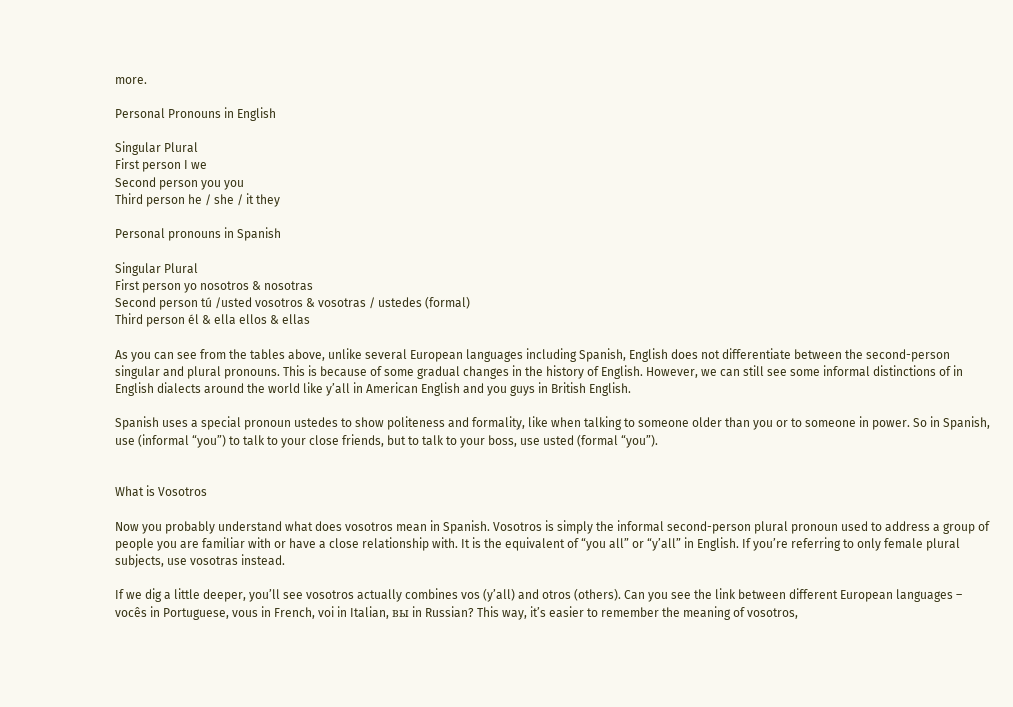more.

Personal Pronouns in English

Singular Plural
First person I we
Second person you you
Third person he / she / it they

Personal pronouns in Spanish

Singular Plural
First person yo nosotros & nosotras
Second person tú /usted vosotros & vosotras / ustedes (formal)
Third person él & ella ellos & ellas

As you can see from the tables above, unlike several European languages including Spanish, English does not differentiate between the second-person singular and plural pronouns. This is because of some gradual changes in the history of English. However, we can still see some informal distinctions of in English dialects around the world like y’all in American English and you guys in British English.

Spanish uses a special pronoun ustedes to show politeness and formality, like when talking to someone older than you or to someone in power. So in Spanish, use (informal “you”) to talk to your close friends, but to talk to your boss, use usted (formal “you”).


What is Vosotros

Now you probably understand what does vosotros mean in Spanish. Vosotros is simply the informal second-person plural pronoun used to address a group of people you are familiar with or have a close relationship with. It is the equivalent of “you all” or “y’all” in English. If you’re referring to only female plural subjects, use vosotras instead.

If we dig a little deeper, you’ll see vosotros actually combines vos (y’all) and otros (others). Can you see the link between different European languages – vocês in Portuguese, vous in French, voi in Italian, вы in Russian? This way, it’s easier to remember the meaning of vosotros,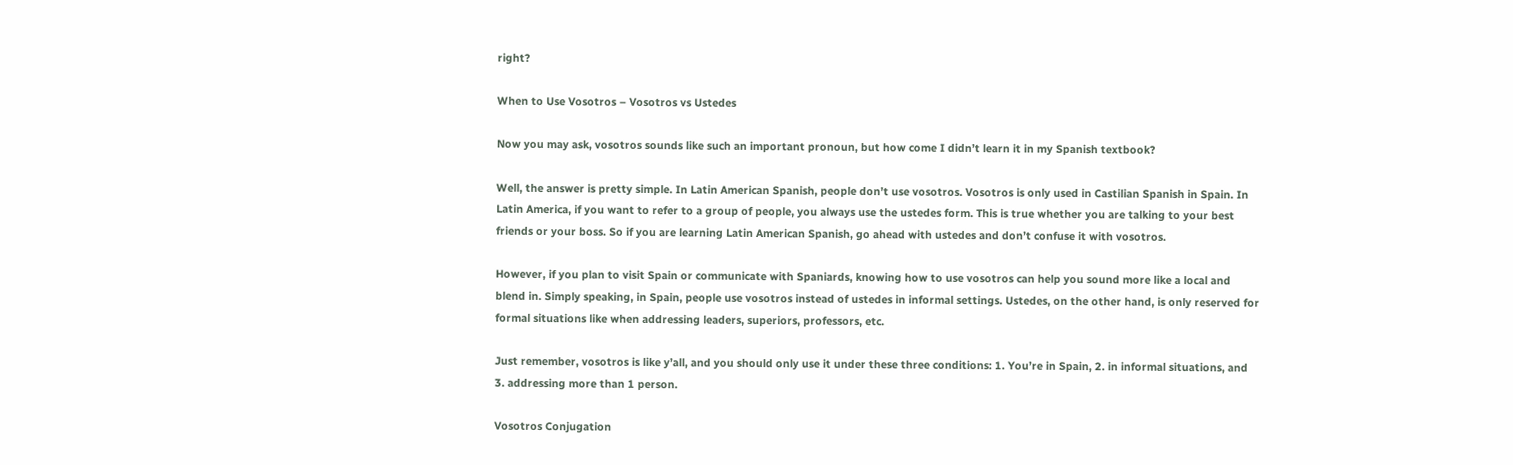right?

When to Use Vosotros – Vosotros vs Ustedes

Now you may ask, vosotros sounds like such an important pronoun, but how come I didn’t learn it in my Spanish textbook?

Well, the answer is pretty simple. In Latin American Spanish, people don’t use vosotros. Vosotros is only used in Castilian Spanish in Spain. In Latin America, if you want to refer to a group of people, you always use the ustedes form. This is true whether you are talking to your best friends or your boss. So if you are learning Latin American Spanish, go ahead with ustedes and don’t confuse it with vosotros.

However, if you plan to visit Spain or communicate with Spaniards, knowing how to use vosotros can help you sound more like a local and blend in. Simply speaking, in Spain, people use vosotros instead of ustedes in informal settings. Ustedes, on the other hand, is only reserved for formal situations like when addressing leaders, superiors, professors, etc.

Just remember, vosotros is like y’all, and you should only use it under these three conditions: 1. You’re in Spain, 2. in informal situations, and 3. addressing more than 1 person.

Vosotros Conjugation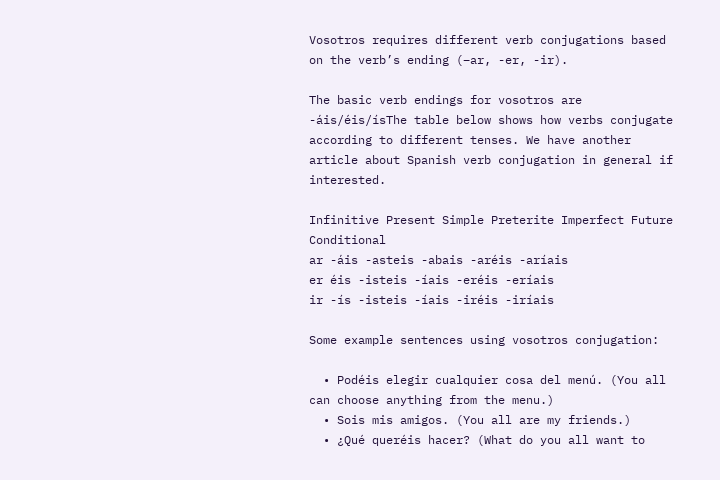Vosotros requires different verb conjugations based on the verb’s ending (–ar, -er, -ir).

The basic verb endings for vosotros are -áis/éis/ísThe table below shows how verbs conjugate according to different tenses. We have another article about Spanish verb conjugation in general if interested.

Infinitive Present Simple Preterite Imperfect Future Conditional
ar -áis -asteis -abais -aréis -aríais
er éis -isteis -íais -eréis -eríais
ir -ís -isteis -íais -iréis -iríais

Some example sentences using vosotros conjugation:

  • Podéis elegir cualquier cosa del menú. (You all can choose anything from the menu.)
  • Sois mis amigos. (You all are my friends.)
  • ¿Qué queréis hacer? (What do you all want to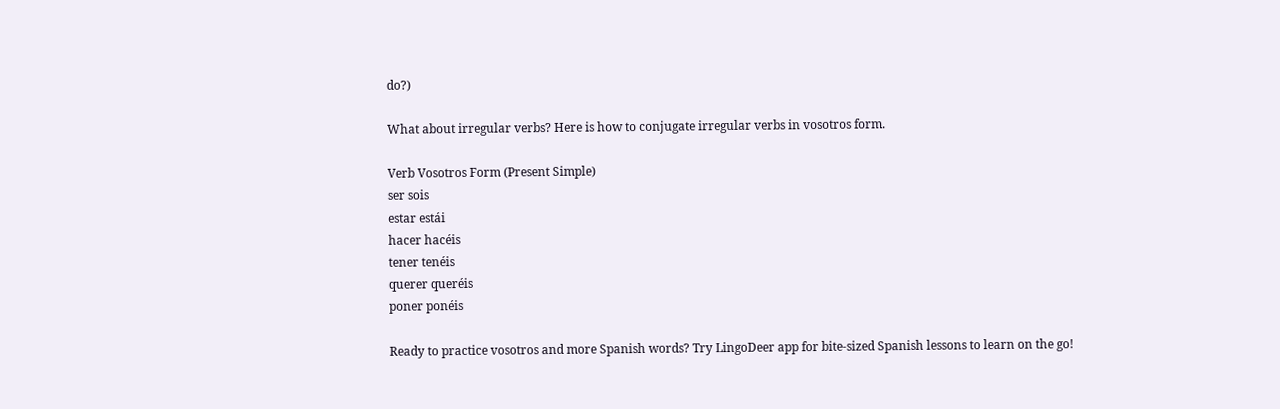do?)

What about irregular verbs? Here is how to conjugate irregular verbs in vosotros form.

Verb Vosotros Form (Present Simple)
ser sois
estar estái
hacer hacéis
tener tenéis
querer queréis
poner ponéis

Ready to practice vosotros and more Spanish words? Try LingoDeer app for bite-sized Spanish lessons to learn on the go!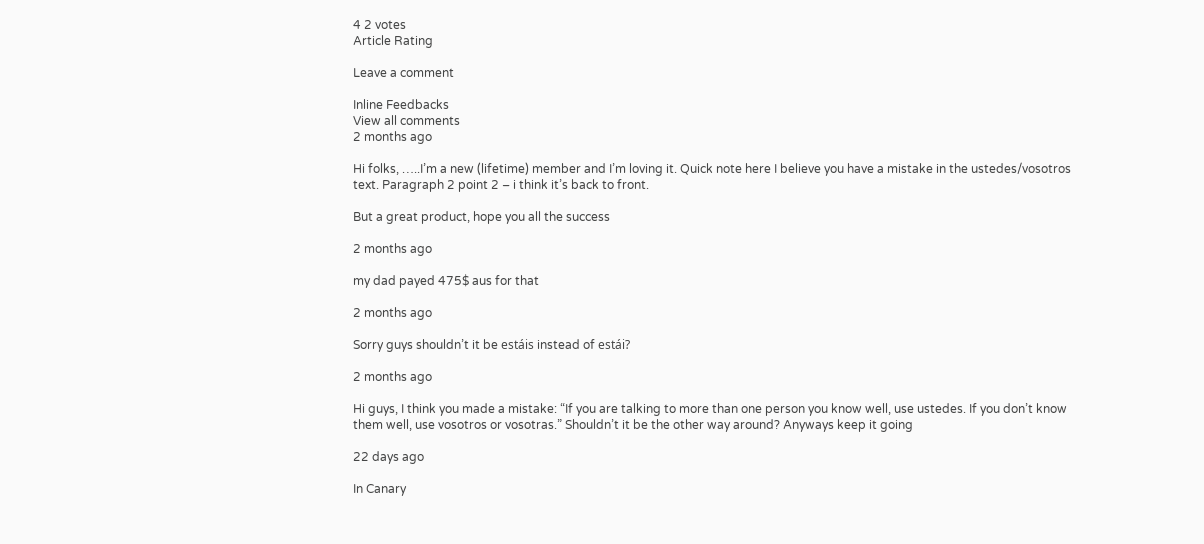4 2 votes
Article Rating

Leave a comment

Inline Feedbacks
View all comments
2 months ago

Hi folks, …..I’m a new (lifetime) member and I’m loving it. Quick note here I believe you have a mistake in the ustedes/vosotros text. Paragraph 2 point 2 – i think it’s back to front.

But a great product, hope you all the success

2 months ago

my dad payed 475$ aus for that

2 months ago

Sorry guys shouldn’t it be estáis instead of estái?

2 months ago

Hi guys, I think you made a mistake: “If you are talking to more than one person you know well, use ustedes. If you don’t know them well, use vosotros or vosotras.” Shouldn’t it be the other way around? Anyways keep it going

22 days ago

In Canary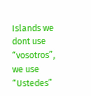Islands we dont use “vosotros”, we use “Ustedes”